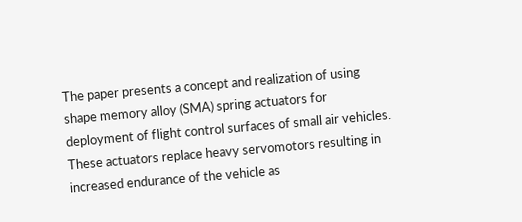The paper presents a concept and realization of using shape memory alloy (SMA) spring actuators for deployment of flight control surfaces of small air vehicles. These actuators replace heavy servomotors resulting in increased endurance of the vehicle as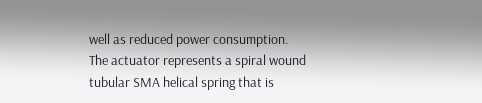well as reduced power consumption. The actuator represents a spiral wound tubular SMA helical spring that is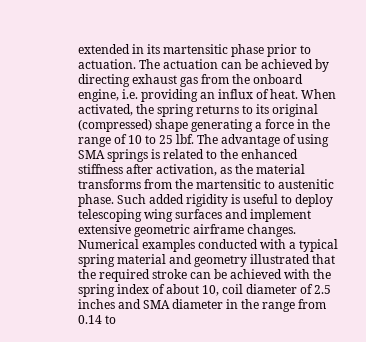extended in its martensitic phase prior to actuation. The actuation can be achieved by directing exhaust gas from the onboard engine, i.e. providing an influx of heat. When activated, the spring returns to its original (compressed) shape generating a force in the range of 10 to 25 lbf. The advantage of using SMA springs is related to the enhanced stiffness after activation, as the material transforms from the martensitic to austenitic phase. Such added rigidity is useful to deploy telescoping wing surfaces and implement extensive geometric airframe changes. Numerical examples conducted with a typical spring material and geometry illustrated that the required stroke can be achieved with the spring index of about 10, coil diameter of 2.5 inches and SMA diameter in the range from 0.14 to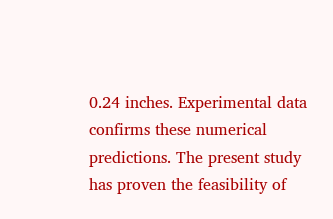0.24 inches. Experimental data confirms these numerical predictions. The present study has proven the feasibility of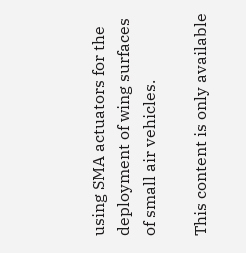using SMA actuators for the deployment of wing surfaces of small air vehicles.

This content is only available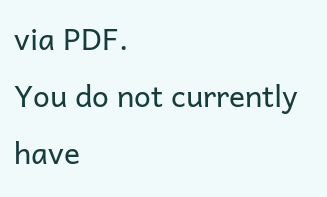via PDF.
You do not currently have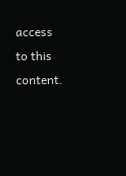access to this content.